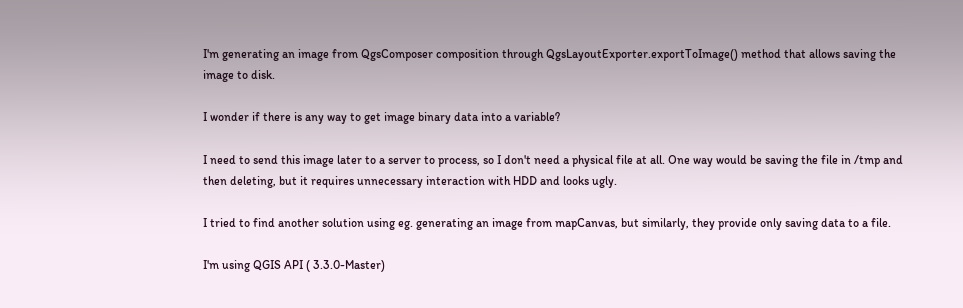I'm generating an image from QgsComposer composition through QgsLayoutExporter.exportToImage() method that allows saving the image to disk.

I wonder if there is any way to get image binary data into a variable?

I need to send this image later to a server to process, so I don't need a physical file at all. One way would be saving the file in /tmp and then deleting, but it requires unnecessary interaction with HDD and looks ugly.

I tried to find another solution using eg. generating an image from mapCanvas, but similarly, they provide only saving data to a file.

I'm using QGIS API ( 3.3.0-Master)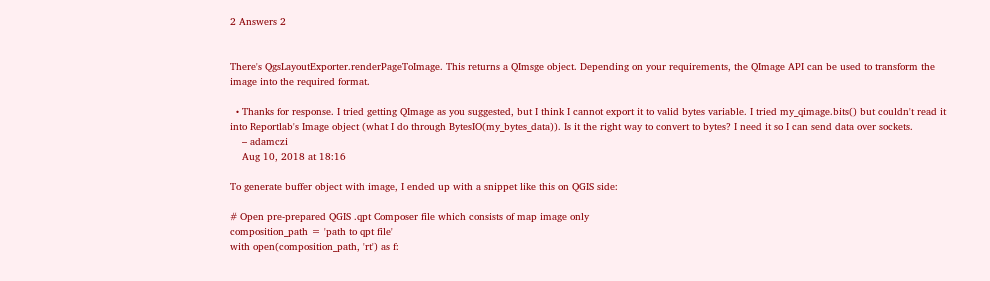2 Answers 2


There's QgsLayoutExporter.renderPageToImage. This returns a QImsge object. Depending on your requirements, the QImage API can be used to transform the image into the required format.

  • Thanks for response. I tried getting QImage as you suggested, but I think I cannot export it to valid bytes variable. I tried my_qimage.bits() but couldn't read it into Reportlab's Image object (what I do through BytesIO(my_bytes_data)). Is it the right way to convert to bytes? I need it so I can send data over sockets.
    – adamczi
    Aug 10, 2018 at 18:16

To generate buffer object with image, I ended up with a snippet like this on QGIS side:

# Open pre-prepared QGIS .qpt Composer file which consists of map image only
composition_path = 'path to qpt file'
with open(composition_path, 'rt') as f: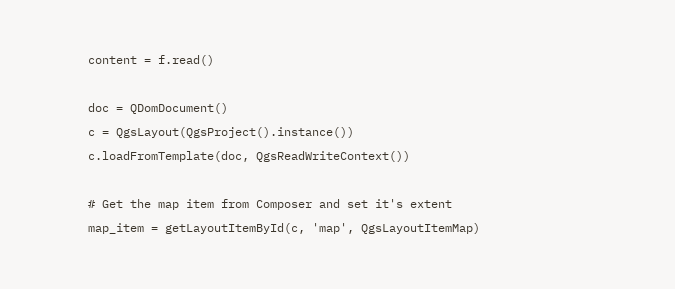content = f.read()

doc = QDomDocument()
c = QgsLayout(QgsProject().instance())
c.loadFromTemplate(doc, QgsReadWriteContext())

# Get the map item from Composer and set it's extent
map_item = getLayoutItemById(c, 'map', QgsLayoutItemMap)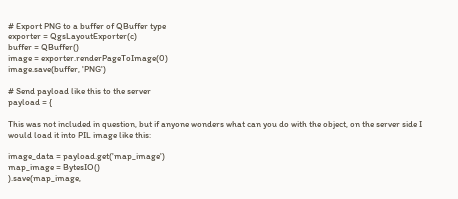# Export PNG to a buffer of QBuffer type
exporter = QgsLayoutExporter(c)
buffer = QBuffer()
image = exporter.renderPageToImage(0)
image.save(buffer, 'PNG')

# Send payload like this to the server
payload = {

This was not included in question, but if anyone wonders what can you do with the object, on the server side I would load it into PIL image like this:

image_data = payload.get('map_image')
map_image = BytesIO()
).save(map_image,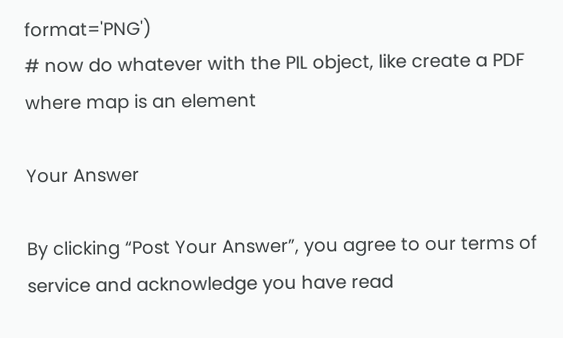format='PNG')
# now do whatever with the PIL object, like create a PDF where map is an element

Your Answer

By clicking “Post Your Answer”, you agree to our terms of service and acknowledge you have read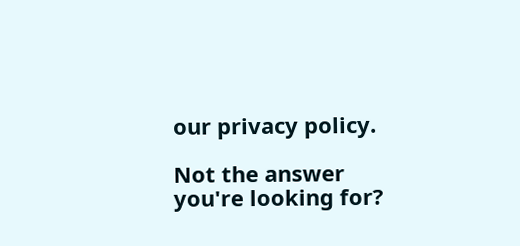our privacy policy.

Not the answer you're looking for?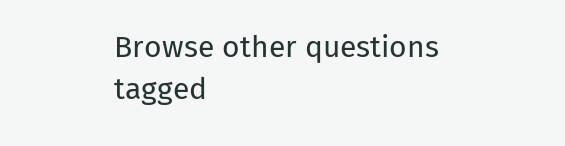Browse other questions tagged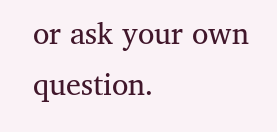or ask your own question.